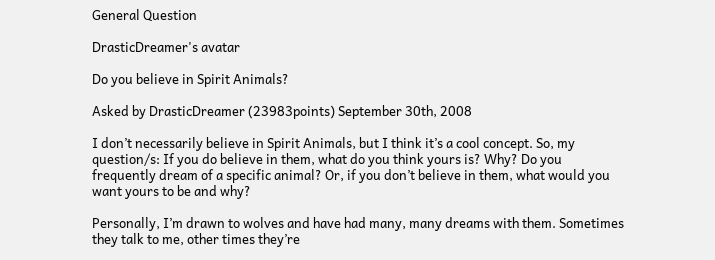General Question

DrasticDreamer's avatar

Do you believe in Spirit Animals?

Asked by DrasticDreamer (23983points) September 30th, 2008

I don’t necessarily believe in Spirit Animals, but I think it’s a cool concept. So, my question/s: If you do believe in them, what do you think yours is? Why? Do you frequently dream of a specific animal? Or, if you don’t believe in them, what would you want yours to be and why?

Personally, I’m drawn to wolves and have had many, many dreams with them. Sometimes they talk to me, other times they’re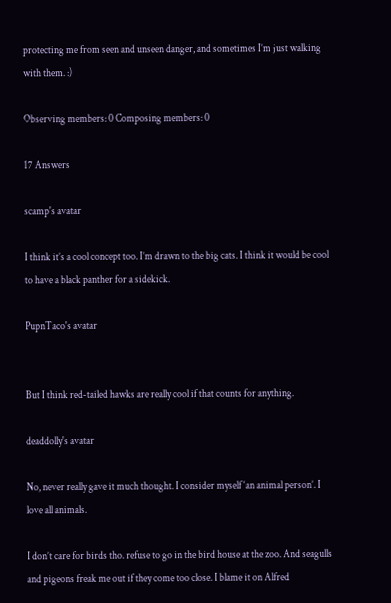protecting me from seen and unseen danger, and sometimes I’m just walking with them. :)

Observing members: 0 Composing members: 0

17 Answers

scamp's avatar

I think it’s a cool concept too. I’m drawn to the big cats. I think it would be cool to have a black panther for a sidekick.

PupnTaco's avatar


But I think red-tailed hawks are really cool if that counts for anything.

deaddolly's avatar

No, never really gave it much thought. I consider myself ‘an animal person’. I love all animals.

I don’t care for birds tho. refuse to go in the bird house at the zoo. And seagulls and pigeons freak me out if they come too close. I blame it on Alfred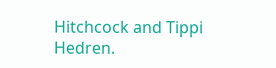Hitchcock and Tippi Hedren.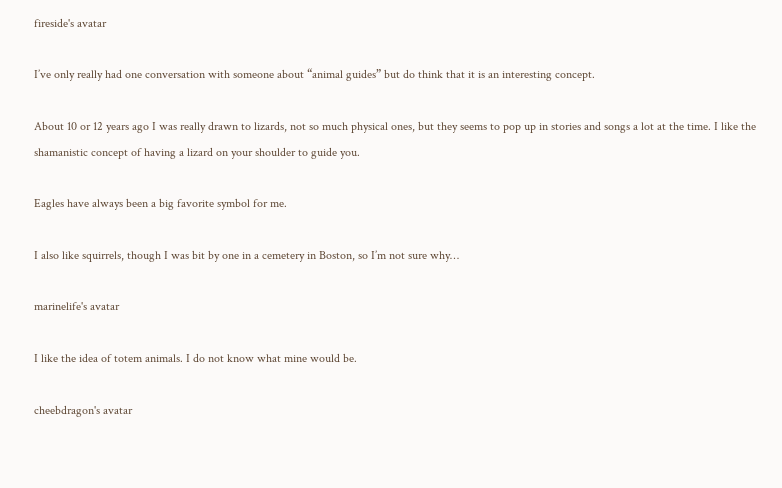fireside's avatar

I’ve only really had one conversation with someone about “animal guides” but do think that it is an interesting concept.

About 10 or 12 years ago I was really drawn to lizards, not so much physical ones, but they seems to pop up in stories and songs a lot at the time. I like the shamanistic concept of having a lizard on your shoulder to guide you.

Eagles have always been a big favorite symbol for me.

I also like squirrels, though I was bit by one in a cemetery in Boston, so I’m not sure why…

marinelife's avatar

I like the idea of totem animals. I do not know what mine would be.

cheebdragon's avatar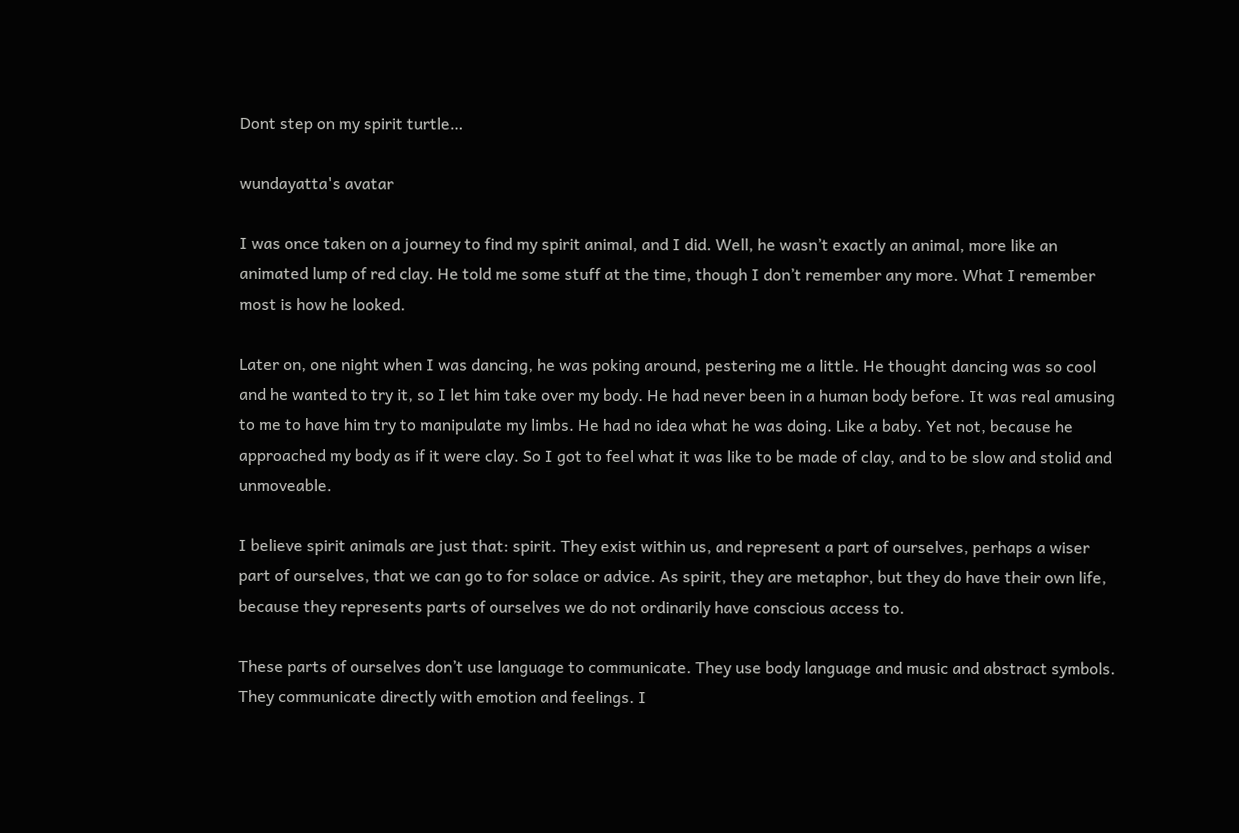Dont step on my spirit turtle…

wundayatta's avatar

I was once taken on a journey to find my spirit animal, and I did. Well, he wasn’t exactly an animal, more like an animated lump of red clay. He told me some stuff at the time, though I don’t remember any more. What I remember most is how he looked.

Later on, one night when I was dancing, he was poking around, pestering me a little. He thought dancing was so cool and he wanted to try it, so I let him take over my body. He had never been in a human body before. It was real amusing to me to have him try to manipulate my limbs. He had no idea what he was doing. Like a baby. Yet not, because he approached my body as if it were clay. So I got to feel what it was like to be made of clay, and to be slow and stolid and unmoveable.

I believe spirit animals are just that: spirit. They exist within us, and represent a part of ourselves, perhaps a wiser part of ourselves, that we can go to for solace or advice. As spirit, they are metaphor, but they do have their own life, because they represents parts of ourselves we do not ordinarily have conscious access to.

These parts of ourselves don’t use language to communicate. They use body language and music and abstract symbols. They communicate directly with emotion and feelings. I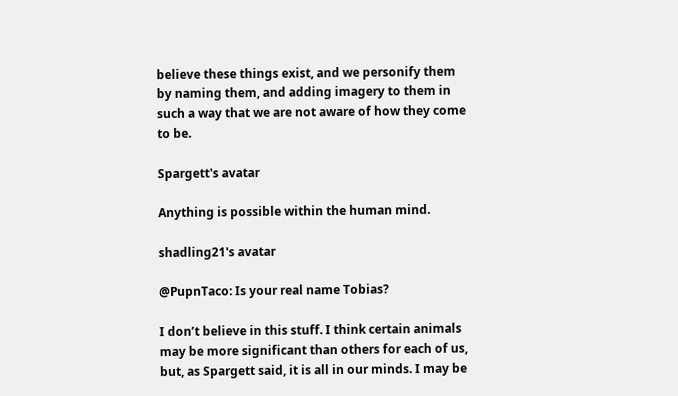believe these things exist, and we personify them by naming them, and adding imagery to them in such a way that we are not aware of how they come to be.

Spargett's avatar

Anything is possible within the human mind.

shadling21's avatar

@PupnTaco: Is your real name Tobias?

I don’t believe in this stuff. I think certain animals may be more significant than others for each of us, but, as Spargett said, it is all in our minds. I may be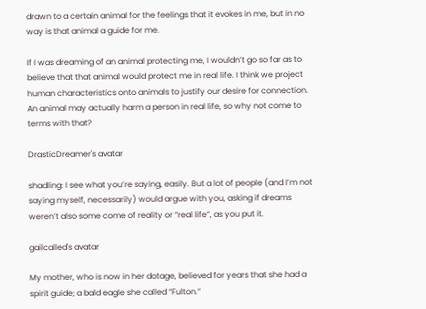drawn to a certain animal for the feelings that it evokes in me, but in no way is that animal a guide for me.

If I was dreaming of an animal protecting me, I wouldn’t go so far as to believe that that animal would protect me in real life. I think we project human characteristics onto animals to justify our desire for connection. An animal may actually harm a person in real life, so why not come to terms with that?

DrasticDreamer's avatar

shadling: I see what you’re saying, easily. But a lot of people (and I’m not saying myself, necessarily) would argue with you, asking if dreams weren’t also some come of reality or “real life”, as you put it.

gailcalled's avatar

My mother, who is now in her dotage, believed for years that she had a spirit guide; a bald eagle she called “Fulton.”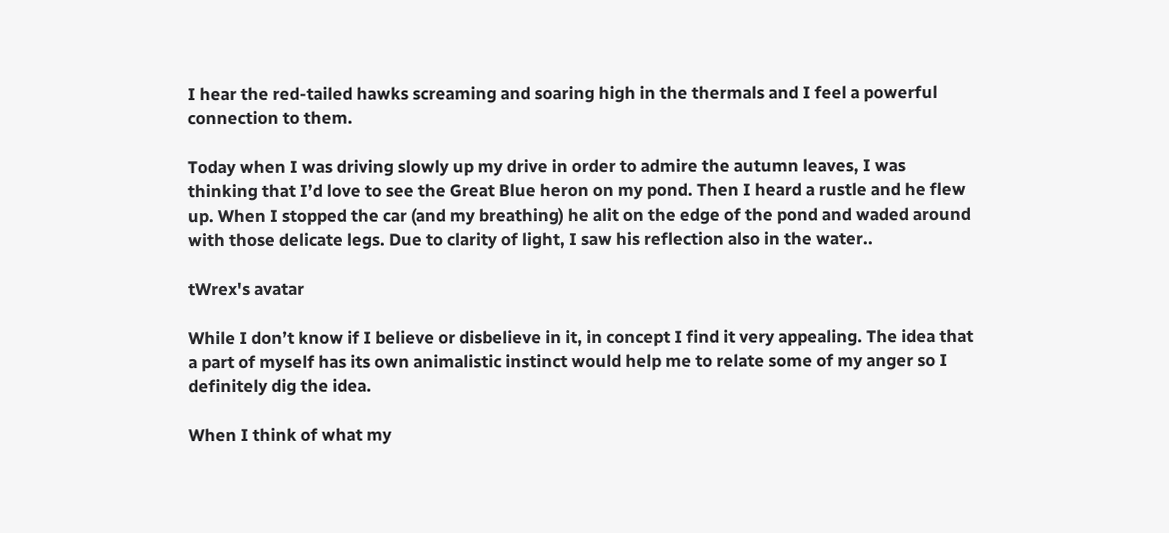I hear the red-tailed hawks screaming and soaring high in the thermals and I feel a powerful connection to them.

Today when I was driving slowly up my drive in order to admire the autumn leaves, I was thinking that I’d love to see the Great Blue heron on my pond. Then I heard a rustle and he flew up. When I stopped the car (and my breathing) he alit on the edge of the pond and waded around with those delicate legs. Due to clarity of light, I saw his reflection also in the water..

tWrex's avatar

While I don’t know if I believe or disbelieve in it, in concept I find it very appealing. The idea that a part of myself has its own animalistic instinct would help me to relate some of my anger so I definitely dig the idea.

When I think of what my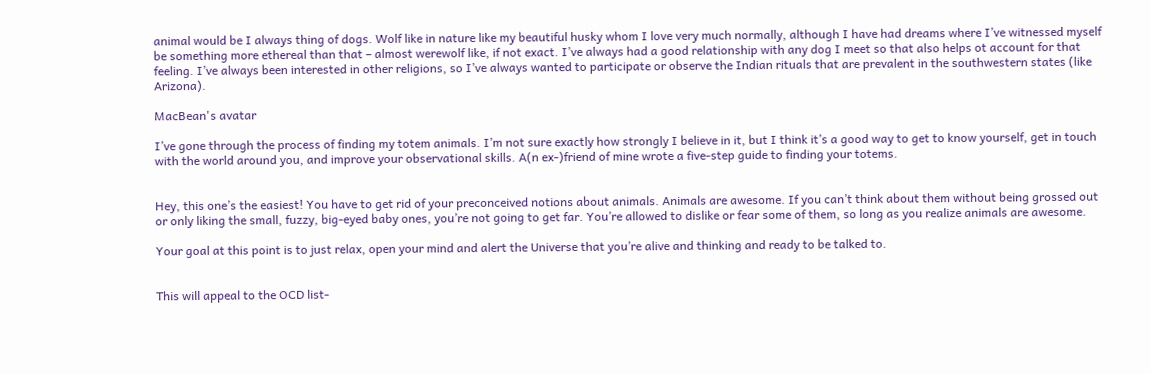animal would be I always thing of dogs. Wolf like in nature like my beautiful husky whom I love very much normally, although I have had dreams where I’ve witnessed myself be something more ethereal than that – almost werewolf like, if not exact. I’ve always had a good relationship with any dog I meet so that also helps ot account for that feeling. I’ve always been interested in other religions, so I’ve always wanted to participate or observe the Indian rituals that are prevalent in the southwestern states (like Arizona).

MacBean's avatar

I’ve gone through the process of finding my totem animals. I’m not sure exactly how strongly I believe in it, but I think it’s a good way to get to know yourself, get in touch with the world around you, and improve your observational skills. A(n ex-)friend of mine wrote a five-step guide to finding your totems.


Hey, this one’s the easiest! You have to get rid of your preconceived notions about animals. Animals are awesome. If you can’t think about them without being grossed out or only liking the small, fuzzy, big-eyed baby ones, you’re not going to get far. You’re allowed to dislike or fear some of them, so long as you realize animals are awesome.

Your goal at this point is to just relax, open your mind and alert the Universe that you’re alive and thinking and ready to be talked to.


This will appeal to the OCD list-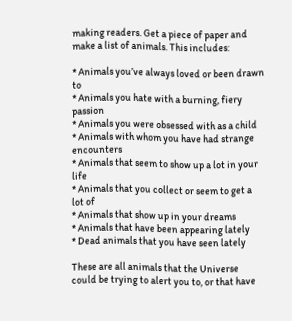making readers. Get a piece of paper and make a list of animals. This includes:

* Animals you’ve always loved or been drawn to
* Animals you hate with a burning, fiery passion
* Animals you were obsessed with as a child
* Animals with whom you have had strange encounters
* Animals that seem to show up a lot in your life
* Animals that you collect or seem to get a lot of
* Animals that show up in your dreams
* Animals that have been appearing lately
* Dead animals that you have seen lately

These are all animals that the Universe could be trying to alert you to, or that have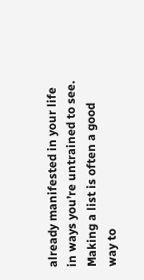already manifested in your life in ways you’re untrained to see. Making a list is often a good way to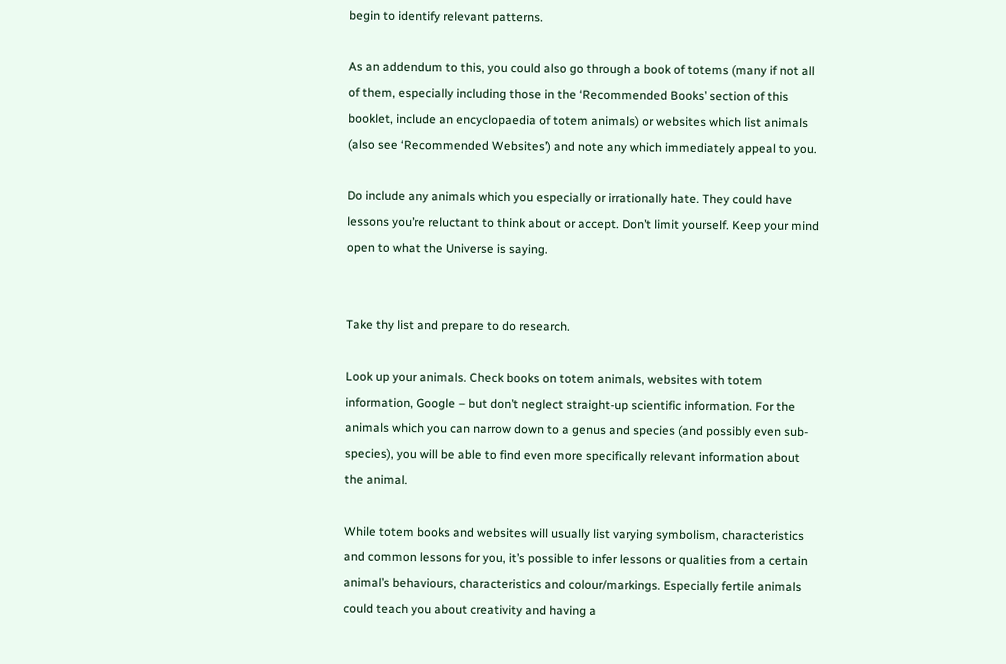begin to identify relevant patterns.

As an addendum to this, you could also go through a book of totems (many if not all of them, especially including those in the ‘Recommended Books’ section of this booklet, include an encyclopaedia of totem animals) or websites which list animals (also see ‘Recommended Websites’) and note any which immediately appeal to you.

Do include any animals which you especially or irrationally hate. They could have lessons you’re reluctant to think about or accept. Don’t limit yourself. Keep your mind open to what the Universe is saying.


Take thy list and prepare to do research.

Look up your animals. Check books on totem animals, websites with totem information, Google – but don’t neglect straight-up scientific information. For the animals which you can narrow down to a genus and species (and possibly even sub-species), you will be able to find even more specifically relevant information about the animal.

While totem books and websites will usually list varying symbolism, characteristics and common lessons for you, it’s possible to infer lessons or qualities from a certain animal’s behaviours, characteristics and colour/markings. Especially fertile animals could teach you about creativity and having a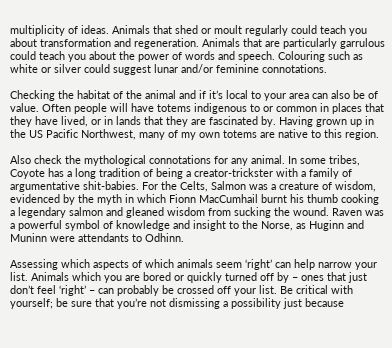multiplicity of ideas. Animals that shed or moult regularly could teach you about transformation and regeneration. Animals that are particularly garrulous could teach you about the power of words and speech. Colouring such as white or silver could suggest lunar and/or feminine connotations.

Checking the habitat of the animal and if it’s local to your area can also be of value. Often people will have totems indigenous to or common in places that they have lived, or in lands that they are fascinated by. Having grown up in the US Pacific Northwest, many of my own totems are native to this region.

Also check the mythological connotations for any animal. In some tribes, Coyote has a long tradition of being a creator-trickster with a family of argumentative shit-babies. For the Celts, Salmon was a creature of wisdom, evidenced by the myth in which Fionn MacCumhail burnt his thumb cooking a legendary salmon and gleaned wisdom from sucking the wound. Raven was a powerful symbol of knowledge and insight to the Norse, as Huginn and Muninn were attendants to Odhinn.

Assessing which aspects of which animals seem ‘right’ can help narrow your list. Animals which you are bored or quickly turned off by – ones that just don’t feel ‘right’ – can probably be crossed off your list. Be critical with yourself; be sure that you’re not dismissing a possibility just because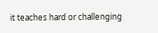it teaches hard or challenging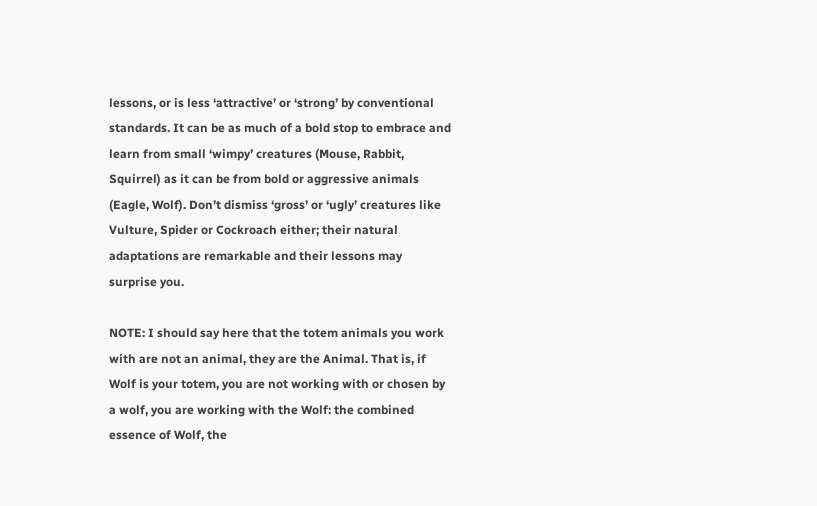lessons, or is less ‘attractive’ or ‘strong’ by conventional standards. It can be as much of a bold stop to embrace and learn from small ‘wimpy’ creatures (Mouse, Rabbit, Squirrel) as it can be from bold or aggressive animals (Eagle, Wolf). Don’t dismiss ‘gross’ or ‘ugly’ creatures like Vulture, Spider or Cockroach either; their natural adaptations are remarkable and their lessons may surprise you.

NOTE: I should say here that the totem animals you work with are not an animal, they are the Animal. That is, if Wolf is your totem, you are not working with or chosen by a wolf, you are working with the Wolf: the combined essence of Wolf, the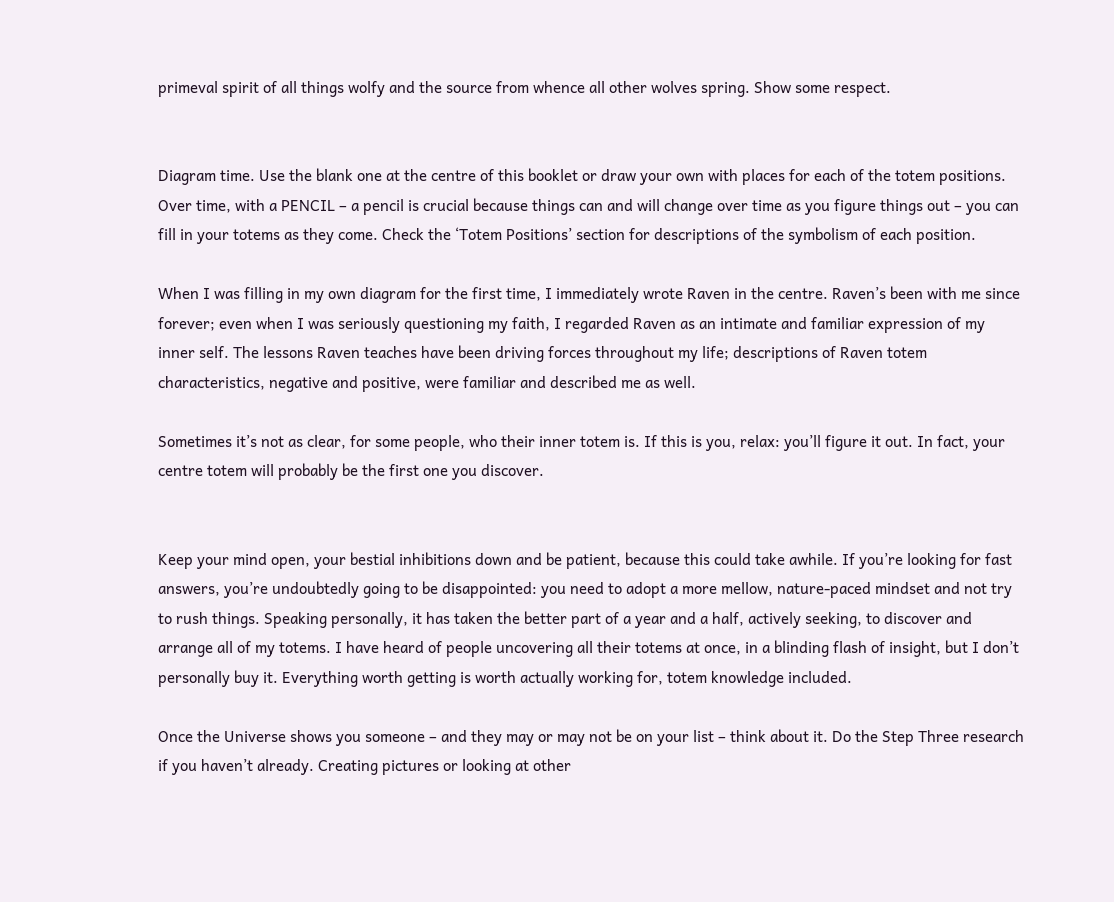primeval spirit of all things wolfy and the source from whence all other wolves spring. Show some respect.


Diagram time. Use the blank one at the centre of this booklet or draw your own with places for each of the totem positions. Over time, with a PENCIL – a pencil is crucial because things can and will change over time as you figure things out – you can fill in your totems as they come. Check the ‘Totem Positions’ section for descriptions of the symbolism of each position.

When I was filling in my own diagram for the first time, I immediately wrote Raven in the centre. Raven’s been with me since forever; even when I was seriously questioning my faith, I regarded Raven as an intimate and familiar expression of my inner self. The lessons Raven teaches have been driving forces throughout my life; descriptions of Raven totem characteristics, negative and positive, were familiar and described me as well.

Sometimes it’s not as clear, for some people, who their inner totem is. If this is you, relax: you’ll figure it out. In fact, your centre totem will probably be the first one you discover.


Keep your mind open, your bestial inhibitions down and be patient, because this could take awhile. If you’re looking for fast answers, you’re undoubtedly going to be disappointed: you need to adopt a more mellow, nature-paced mindset and not try to rush things. Speaking personally, it has taken the better part of a year and a half, actively seeking, to discover and arrange all of my totems. I have heard of people uncovering all their totems at once, in a blinding flash of insight, but I don’t personally buy it. Everything worth getting is worth actually working for, totem knowledge included.

Once the Universe shows you someone – and they may or may not be on your list – think about it. Do the Step Three research if you haven’t already. Creating pictures or looking at other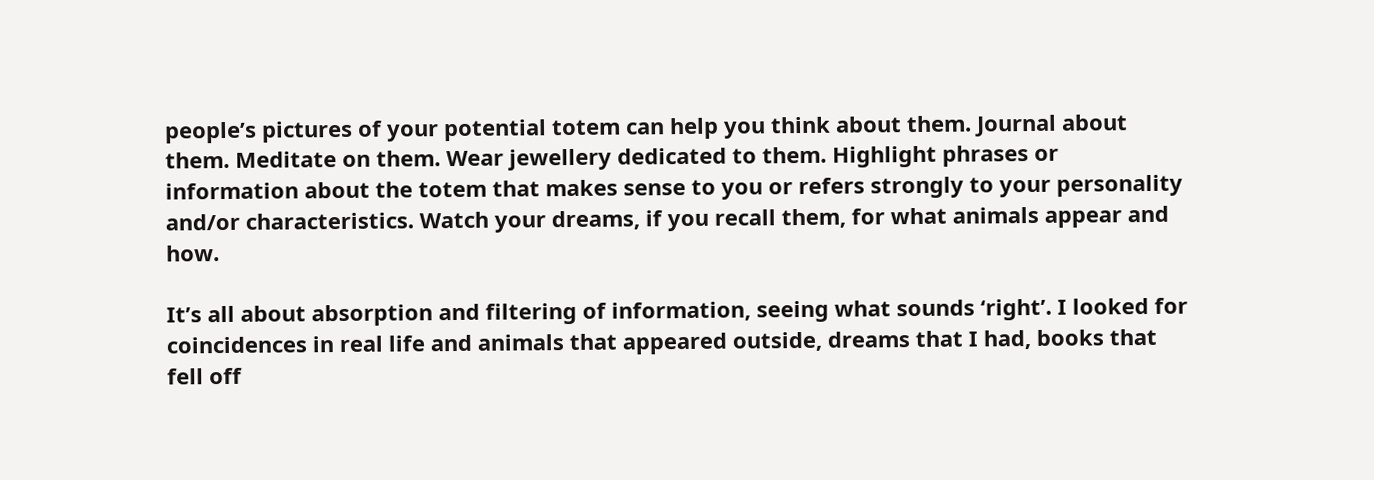people’s pictures of your potential totem can help you think about them. Journal about them. Meditate on them. Wear jewellery dedicated to them. Highlight phrases or information about the totem that makes sense to you or refers strongly to your personality and/or characteristics. Watch your dreams, if you recall them, for what animals appear and how.

It’s all about absorption and filtering of information, seeing what sounds ‘right’. I looked for coincidences in real life and animals that appeared outside, dreams that I had, books that fell off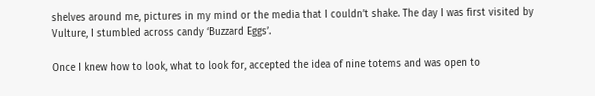shelves around me, pictures in my mind or the media that I couldn’t shake. The day I was first visited by Vulture, I stumbled across candy ‘Buzzard Eggs’.

Once I knew how to look, what to look for, accepted the idea of nine totems and was open to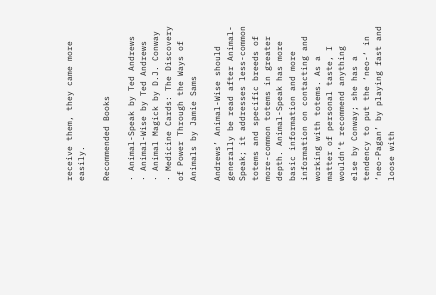receive them, they came more easily.

Recommended Books

· Animal-Speak by Ted Andrews
· Animal-Wise by Ted Andrews
· Animal Magick by D.J. Conway
· Medicine Cards: The Discovery of Power Through the Ways of Animals by Jamie Sams

Andrews’ Animal-Wise should generally be read after Animal-Speak; it addresses less-common totems and specific breeds of more-common totems in greater depth. Animal-Speak has more basic information and more information on contacting and working with totems. As a matter of personal taste, I wouldn’t recommend anything else by Conway; she has a tendency to put the ‘neo-‘ in ‘neo-Pagan’ by playing fast and loose with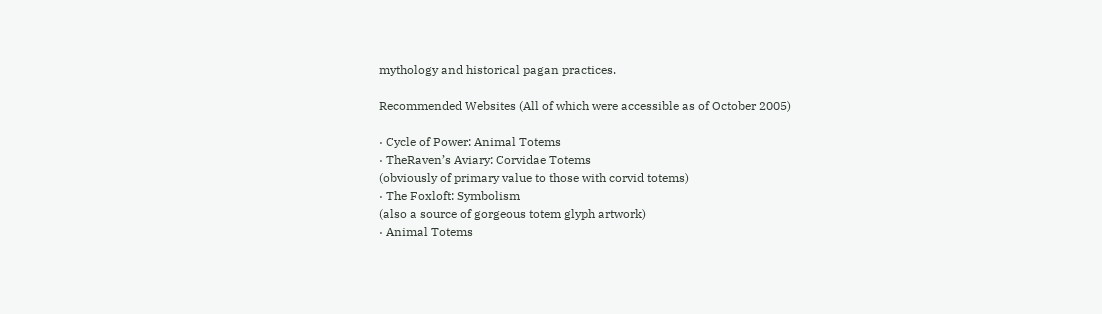mythology and historical pagan practices.

Recommended Websites (All of which were accessible as of October 2005)

· Cycle of Power: Animal Totems
· TheRaven’s Aviary: Corvidae Totems
(obviously of primary value to those with corvid totems)
· The Foxloft: Symbolism
(also a source of gorgeous totem glyph artwork)
· Animal Totems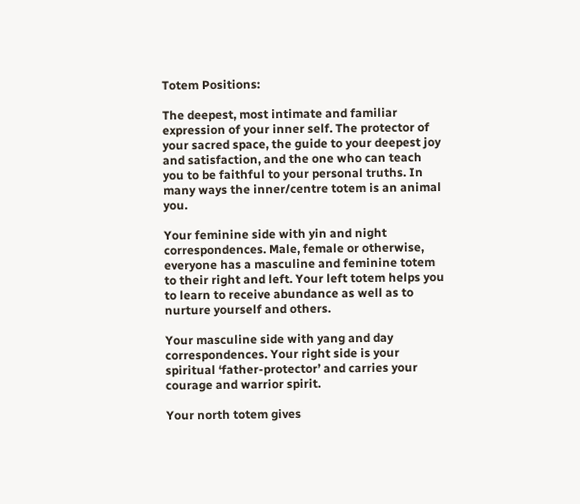Totem Positions:

The deepest, most intimate and familiar expression of your inner self. The protector of your sacred space, the guide to your deepest joy and satisfaction, and the one who can teach you to be faithful to your personal truths. In many ways the inner/centre totem is an animal you.

Your feminine side with yin and night correspondences. Male, female or otherwise, everyone has a masculine and feminine totem to their right and left. Your left totem helps you to learn to receive abundance as well as to nurture yourself and others.

Your masculine side with yang and day correspondences. Your right side is your spiritual ‘father-protector’ and carries your courage and warrior spirit.

Your north totem gives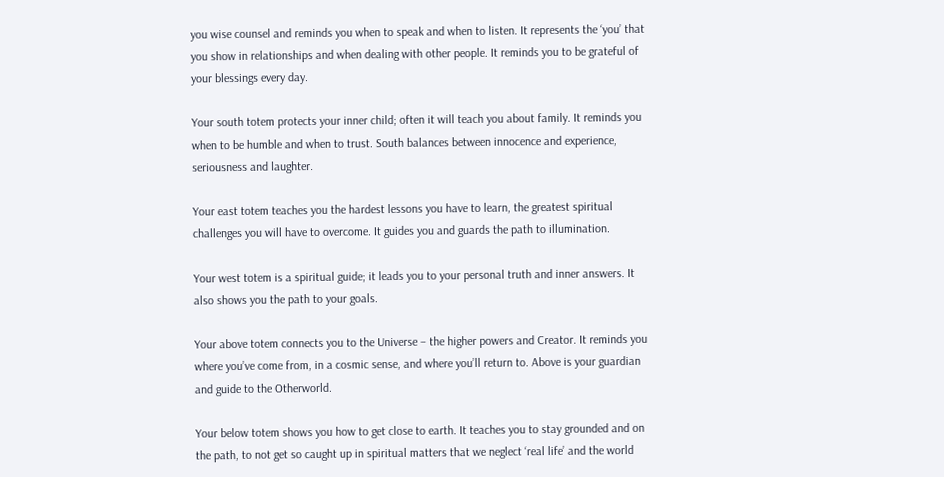you wise counsel and reminds you when to speak and when to listen. It represents the ‘you’ that you show in relationships and when dealing with other people. It reminds you to be grateful of your blessings every day.

Your south totem protects your inner child; often it will teach you about family. It reminds you when to be humble and when to trust. South balances between innocence and experience, seriousness and laughter.

Your east totem teaches you the hardest lessons you have to learn, the greatest spiritual challenges you will have to overcome. It guides you and guards the path to illumination.

Your west totem is a spiritual guide; it leads you to your personal truth and inner answers. It also shows you the path to your goals.

Your above totem connects you to the Universe – the higher powers and Creator. It reminds you where you’ve come from, in a cosmic sense, and where you’ll return to. Above is your guardian and guide to the Otherworld.

Your below totem shows you how to get close to earth. It teaches you to stay grounded and on the path, to not get so caught up in spiritual matters that we neglect ‘real life’ and the world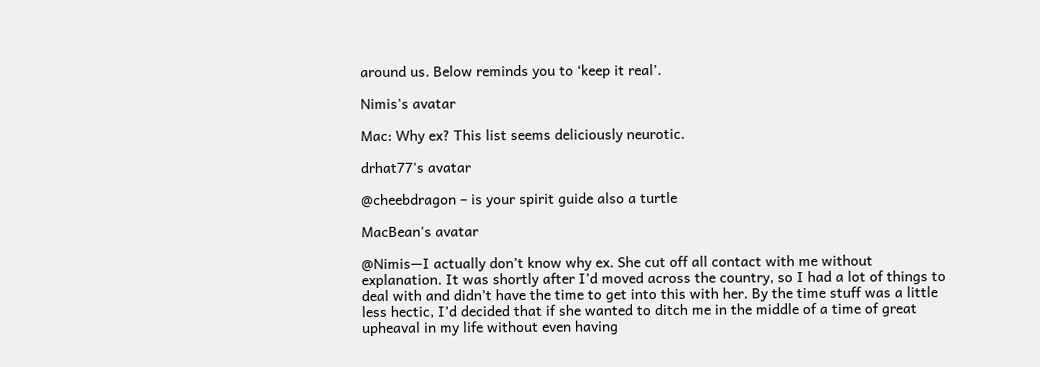around us. Below reminds you to ‘keep it real’.

Nimis's avatar

Mac: Why ex? This list seems deliciously neurotic.

drhat77's avatar

@cheebdragon – is your spirit guide also a turtle

MacBean's avatar

@Nimis—I actually don’t know why ex. She cut off all contact with me without explanation. It was shortly after I’d moved across the country, so I had a lot of things to deal with and didn’t have the time to get into this with her. By the time stuff was a little less hectic, I’d decided that if she wanted to ditch me in the middle of a time of great upheaval in my life without even having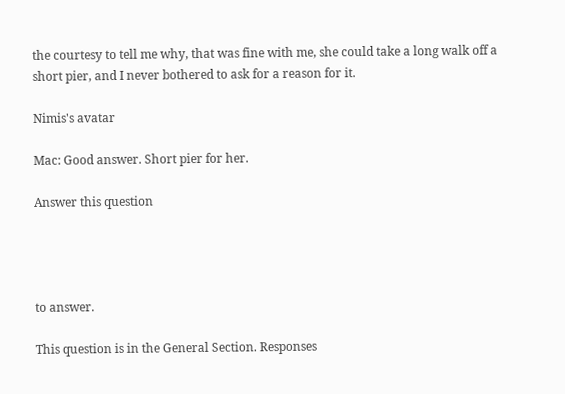the courtesy to tell me why, that was fine with me, she could take a long walk off a short pier, and I never bothered to ask for a reason for it.

Nimis's avatar

Mac: Good answer. Short pier for her.

Answer this question




to answer.

This question is in the General Section. Responses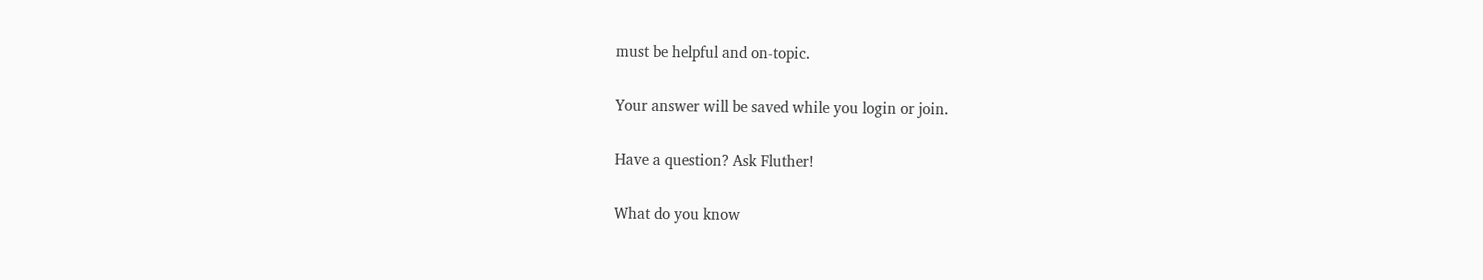must be helpful and on-topic.

Your answer will be saved while you login or join.

Have a question? Ask Fluther!

What do you know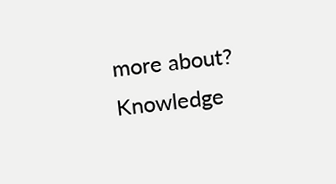more about?
Knowledge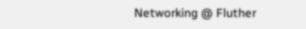Networking @ Fluther